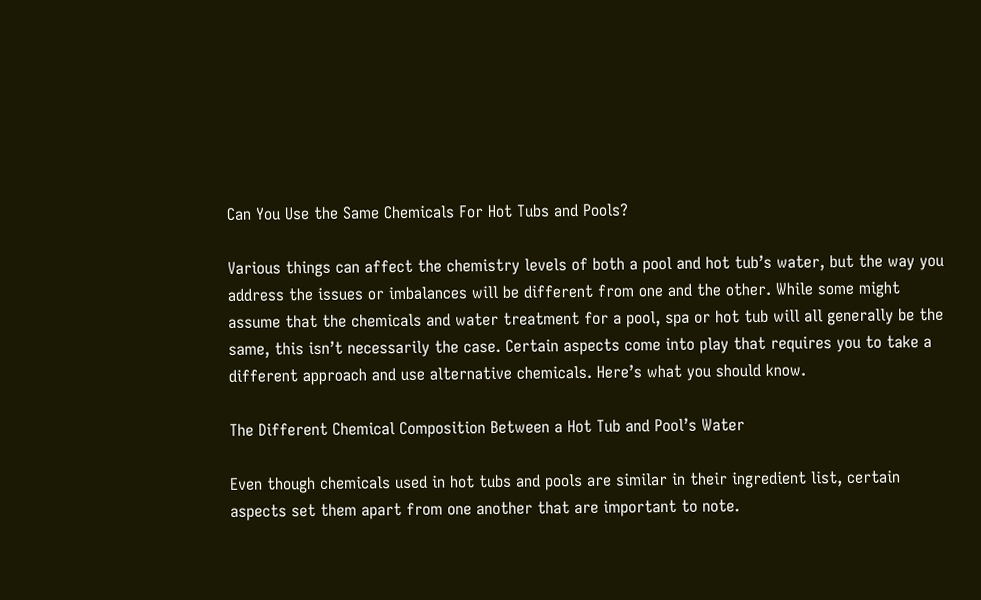Can You Use the Same Chemicals For Hot Tubs and Pools?

Various things can affect the chemistry levels of both a pool and hot tub’s water, but the way you address the issues or imbalances will be different from one and the other. While some might assume that the chemicals and water treatment for a pool, spa or hot tub will all generally be the same, this isn’t necessarily the case. Certain aspects come into play that requires you to take a different approach and use alternative chemicals. Here’s what you should know.

The Different Chemical Composition Between a Hot Tub and Pool’s Water

Even though chemicals used in hot tubs and pools are similar in their ingredient list, certain aspects set them apart from one another that are important to note.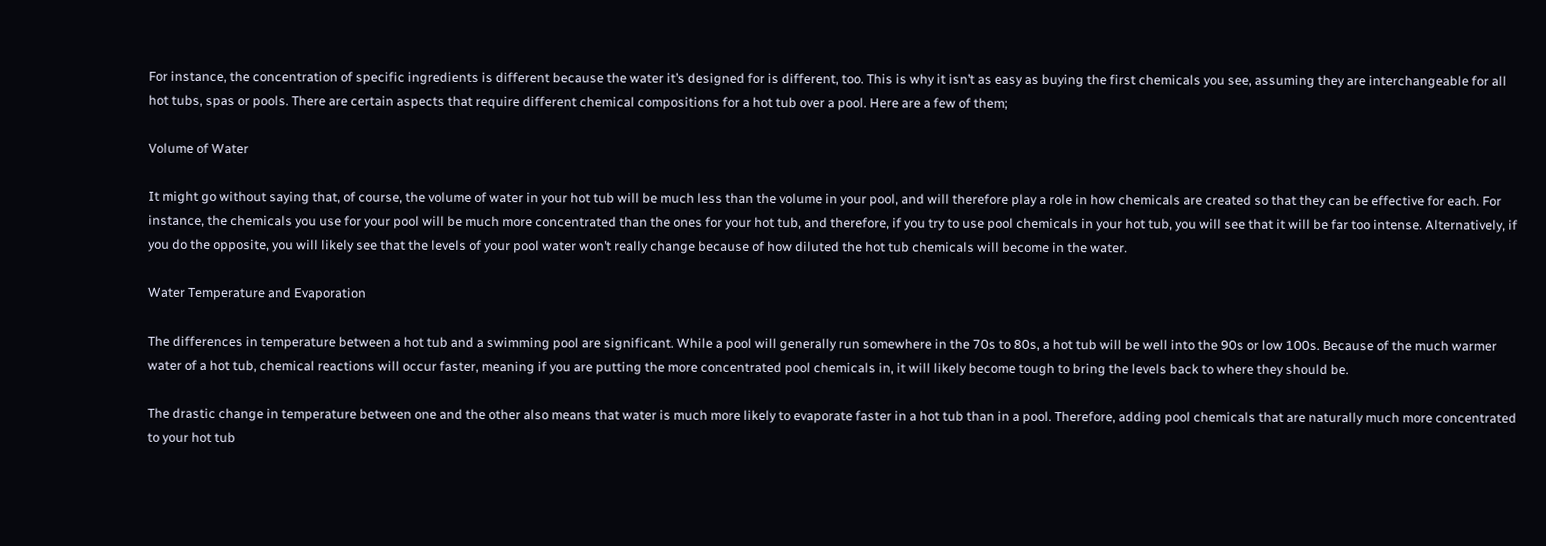For instance, the concentration of specific ingredients is different because the water it’s designed for is different, too. This is why it isn’t as easy as buying the first chemicals you see, assuming they are interchangeable for all hot tubs, spas or pools. There are certain aspects that require different chemical compositions for a hot tub over a pool. Here are a few of them;

Volume of Water

It might go without saying that, of course, the volume of water in your hot tub will be much less than the volume in your pool, and will therefore play a role in how chemicals are created so that they can be effective for each. For instance, the chemicals you use for your pool will be much more concentrated than the ones for your hot tub, and therefore, if you try to use pool chemicals in your hot tub, you will see that it will be far too intense. Alternatively, if you do the opposite, you will likely see that the levels of your pool water won’t really change because of how diluted the hot tub chemicals will become in the water.

Water Temperature and Evaporation

The differences in temperature between a hot tub and a swimming pool are significant. While a pool will generally run somewhere in the 70s to 80s, a hot tub will be well into the 90s or low 100s. Because of the much warmer water of a hot tub, chemical reactions will occur faster, meaning if you are putting the more concentrated pool chemicals in, it will likely become tough to bring the levels back to where they should be.

The drastic change in temperature between one and the other also means that water is much more likely to evaporate faster in a hot tub than in a pool. Therefore, adding pool chemicals that are naturally much more concentrated to your hot tub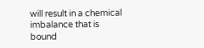will result in a chemical imbalance that is bound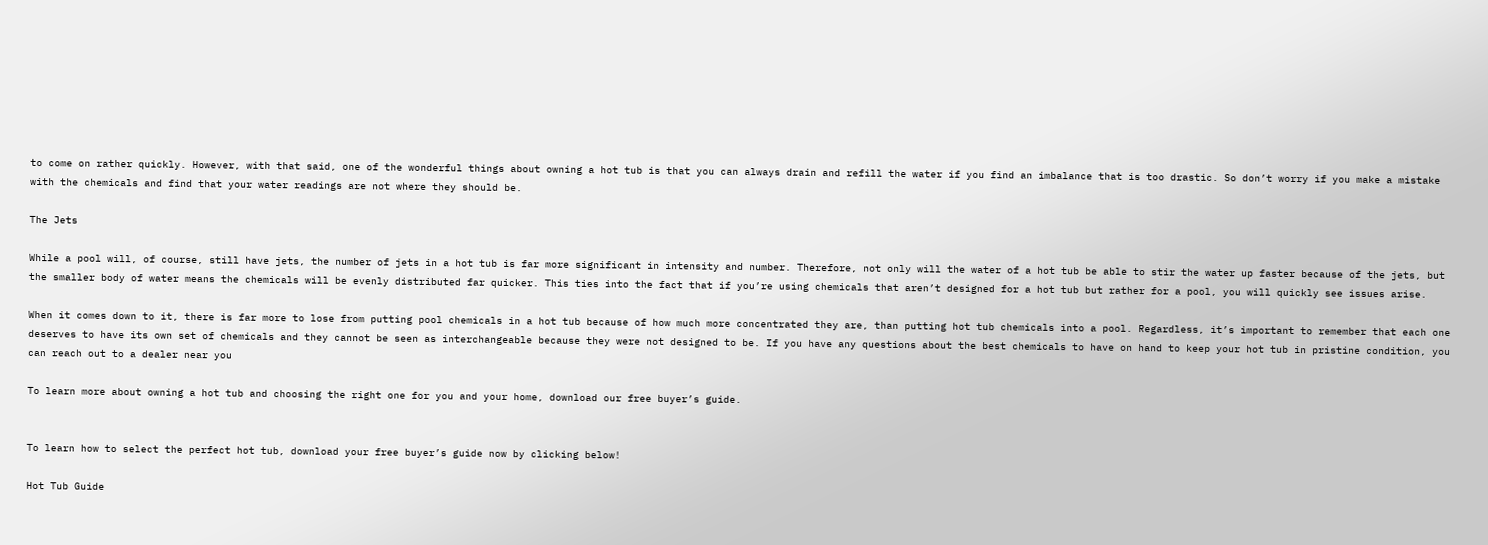to come on rather quickly. However, with that said, one of the wonderful things about owning a hot tub is that you can always drain and refill the water if you find an imbalance that is too drastic. So don’t worry if you make a mistake with the chemicals and find that your water readings are not where they should be.

The Jets

While a pool will, of course, still have jets, the number of jets in a hot tub is far more significant in intensity and number. Therefore, not only will the water of a hot tub be able to stir the water up faster because of the jets, but the smaller body of water means the chemicals will be evenly distributed far quicker. This ties into the fact that if you’re using chemicals that aren’t designed for a hot tub but rather for a pool, you will quickly see issues arise.

When it comes down to it, there is far more to lose from putting pool chemicals in a hot tub because of how much more concentrated they are, than putting hot tub chemicals into a pool. Regardless, it’s important to remember that each one deserves to have its own set of chemicals and they cannot be seen as interchangeable because they were not designed to be. If you have any questions about the best chemicals to have on hand to keep your hot tub in pristine condition, you can reach out to a dealer near you

To learn more about owning a hot tub and choosing the right one for you and your home, download our free buyer’s guide.


To learn how to select the perfect hot tub, download your free buyer’s guide now by clicking below!

Hot Tub Guide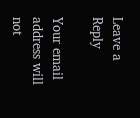Leave a Reply

Your email address will not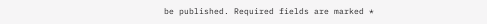be published. Required fields are marked *